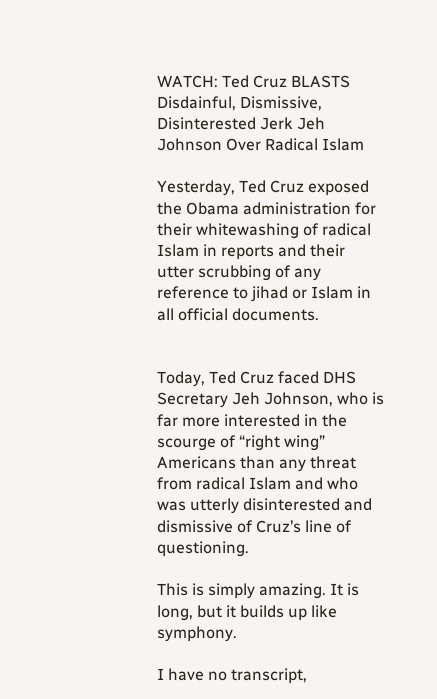WATCH: Ted Cruz BLASTS Disdainful, Dismissive, Disinterested Jerk Jeh Johnson Over Radical Islam

Yesterday, Ted Cruz exposed the Obama administration for their whitewashing of radical Islam in reports and their utter scrubbing of any reference to jihad or Islam in all official documents.


Today, Ted Cruz faced DHS Secretary Jeh Johnson, who is far more interested in the scourge of “right wing” Americans than any threat from radical Islam and who was utterly disinterested and dismissive of Cruz’s line of questioning.

This is simply amazing. It is long, but it builds up like symphony.

I have no transcript,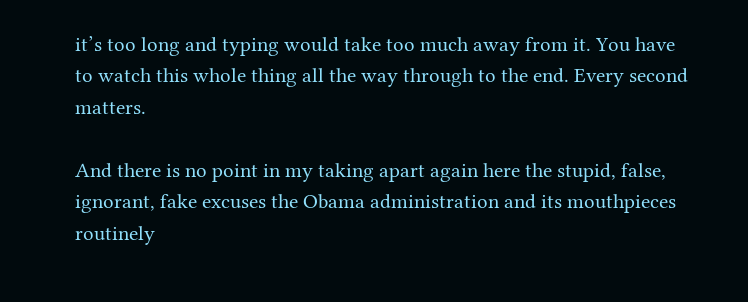it’s too long and typing would take too much away from it. You have to watch this whole thing all the way through to the end. Every second matters.

And there is no point in my taking apart again here the stupid, false, ignorant, fake excuses the Obama administration and its mouthpieces routinely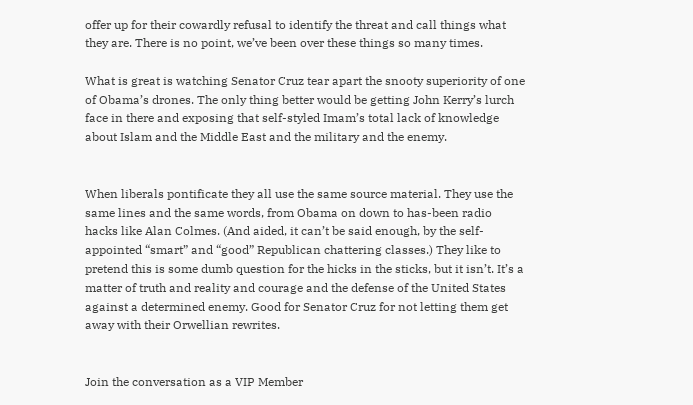offer up for their cowardly refusal to identify the threat and call things what they are. There is no point, we’ve been over these things so many times.

What is great is watching Senator Cruz tear apart the snooty superiority of one of Obama’s drones. The only thing better would be getting John Kerry’s lurch face in there and exposing that self-styled Imam’s total lack of knowledge about Islam and the Middle East and the military and the enemy.


When liberals pontificate they all use the same source material. They use the same lines and the same words, from Obama on down to has-been radio hacks like Alan Colmes. (And aided, it can’t be said enough, by the self-appointed “smart” and “good” Republican chattering classes.) They like to pretend this is some dumb question for the hicks in the sticks, but it isn’t. It’s a matter of truth and reality and courage and the defense of the United States against a determined enemy. Good for Senator Cruz for not letting them get away with their Orwellian rewrites.


Join the conversation as a VIP Member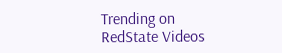Trending on RedState Videos